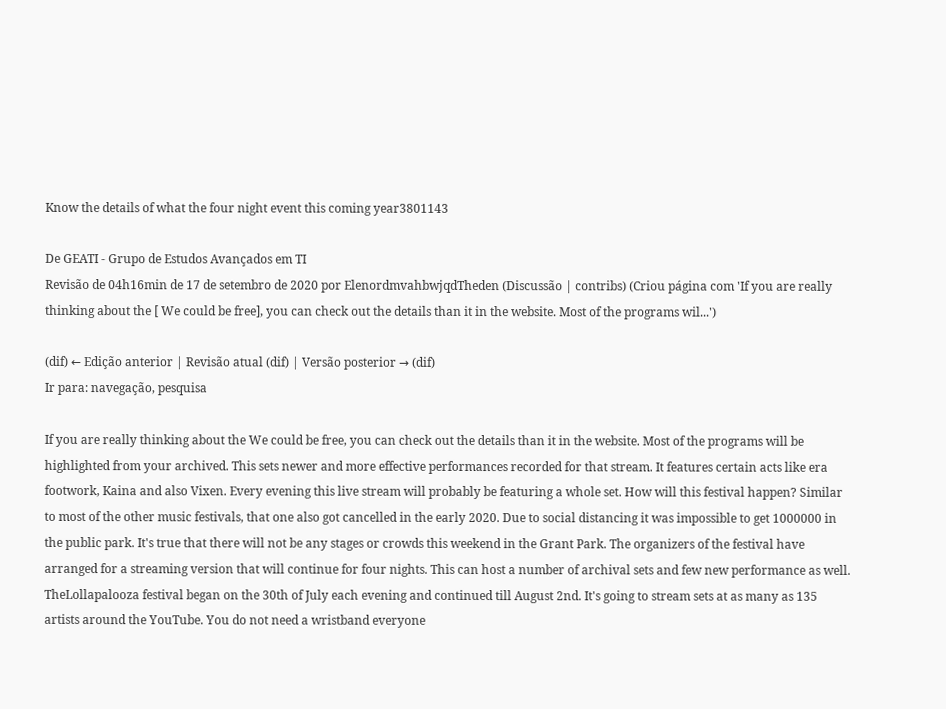Know the details of what the four night event this coming year3801143

De GEATI - Grupo de Estudos Avançados em TI
Revisão de 04h16min de 17 de setembro de 2020 por ElenordmvahbwjqdTheden (Discussão | contribs) (Criou página com 'If you are really thinking about the [ We could be free], you can check out the details than it in the website. Most of the programs wil...')

(dif) ← Edição anterior | Revisão atual (dif) | Versão posterior → (dif)
Ir para: navegação, pesquisa

If you are really thinking about the We could be free, you can check out the details than it in the website. Most of the programs will be highlighted from your archived. This sets newer and more effective performances recorded for that stream. It features certain acts like era footwork, Kaina and also Vixen. Every evening this live stream will probably be featuring a whole set. How will this festival happen? Similar to most of the other music festivals, that one also got cancelled in the early 2020. Due to social distancing it was impossible to get 1000000 in the public park. It's true that there will not be any stages or crowds this weekend in the Grant Park. The organizers of the festival have arranged for a streaming version that will continue for four nights. This can host a number of archival sets and few new performance as well. TheLollapalooza festival began on the 30th of July each evening and continued till August 2nd. It's going to stream sets at as many as 135 artists around the YouTube. You do not need a wristband everyone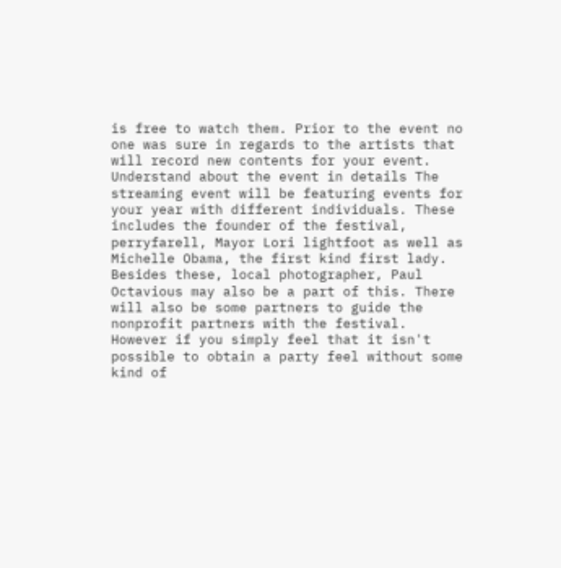is free to watch them. Prior to the event no one was sure in regards to the artists that will record new contents for your event. Understand about the event in details The streaming event will be featuring events for your year with different individuals. These includes the founder of the festival, perryfarell, Mayor Lori lightfoot as well as Michelle Obama, the first kind first lady. Besides these, local photographer, Paul Octavious may also be a part of this. There will also be some partners to guide the nonprofit partners with the festival. However if you simply feel that it isn't possible to obtain a party feel without some kind of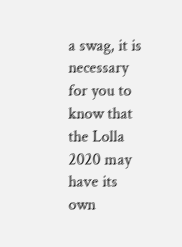a swag, it is necessary for you to know that the Lolla 2020 may have its own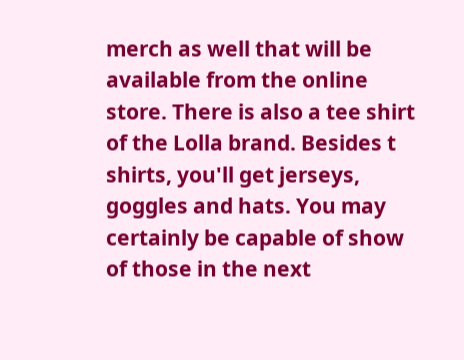merch as well that will be available from the online store. There is also a tee shirt of the Lolla brand. Besides t shirts, you'll get jerseys, goggles and hats. You may certainly be capable of show of those in the next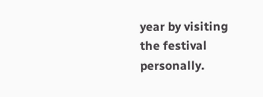year by visiting the festival personally.